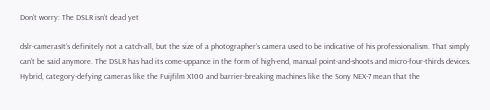Don’t worry: The DSLR isn’t dead yet

dslr-camerasIt’s definitely not a catch-all, but the size of a photographer’s camera used to be indicative of his professionalism. That simply can’t be said anymore. The DSLR has had its come-uppance in the form of high-end, manual point-and-shoots and micro-four-thirds devices. Hybrid, category-defying cameras like the Fuijfilm X100 and barrier-breaking machines like the Sony NEX-7 mean that the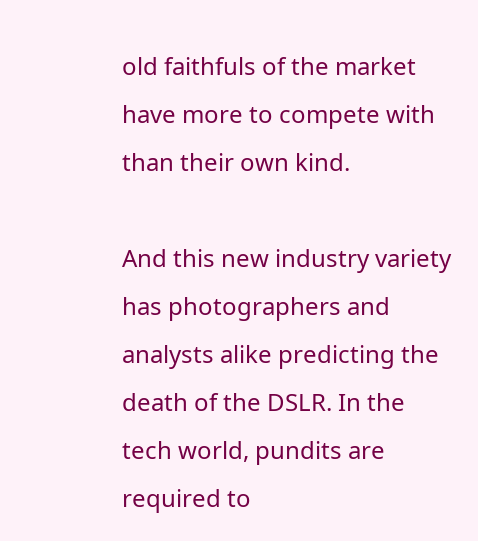old faithfuls of the market have more to compete with than their own kind.

And this new industry variety has photographers and analysts alike predicting the death of the DSLR. In the tech world, pundits are required to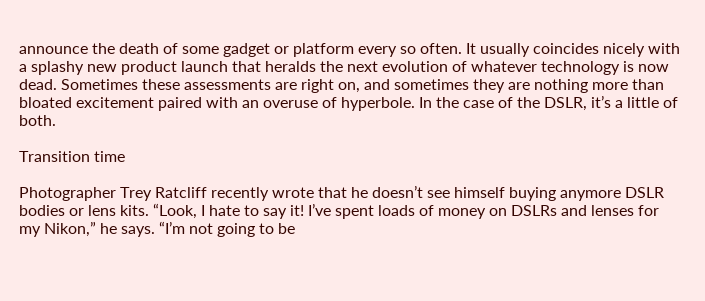announce the death of some gadget or platform every so often. It usually coincides nicely with a splashy new product launch that heralds the next evolution of whatever technology is now dead. Sometimes these assessments are right on, and sometimes they are nothing more than bloated excitement paired with an overuse of hyperbole. In the case of the DSLR, it’s a little of both.

Transition time

Photographer Trey Ratcliff recently wrote that he doesn’t see himself buying anymore DSLR bodies or lens kits. “Look, I hate to say it! I’ve spent loads of money on DSLRs and lenses for my Nikon,” he says. “I’m not going to be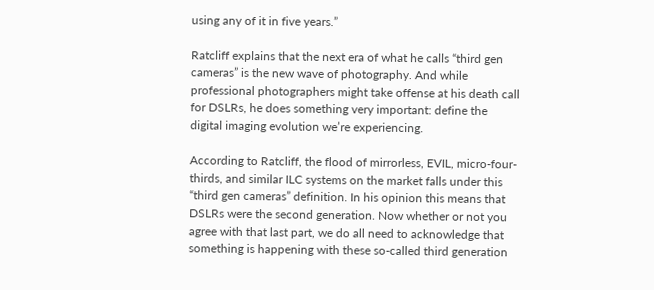using any of it in five years.”

Ratcliff explains that the next era of what he calls “third gen cameras” is the new wave of photography. And while professional photographers might take offense at his death call for DSLRs, he does something very important: define the digital imaging evolution we’re experiencing.

According to Ratcliff, the flood of mirrorless, EVIL, micro-four-thirds, and similar ILC systems on the market falls under this “third gen cameras” definition. In his opinion this means that DSLRs were the second generation. Now whether or not you agree with that last part, we do all need to acknowledge that something is happening with these so-called third generation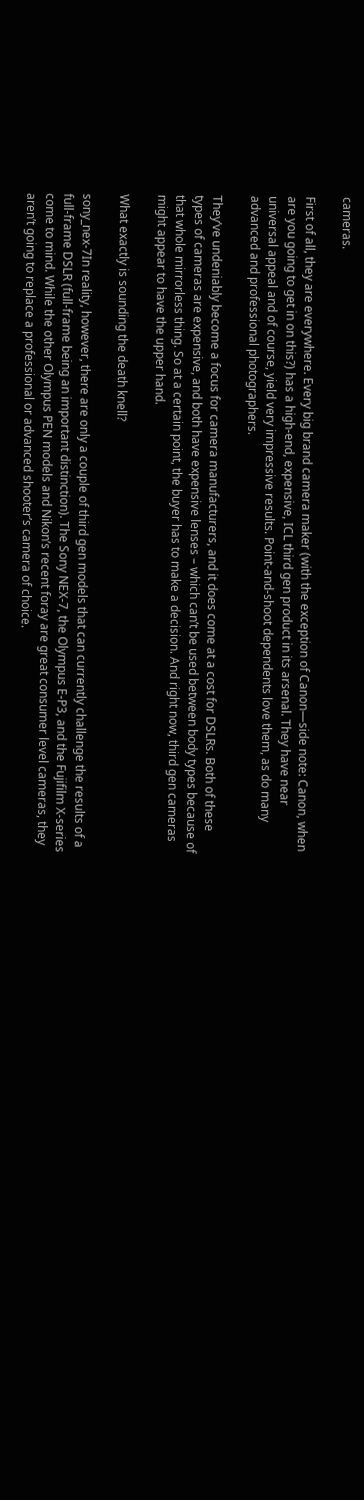cameras.

First of all, they are everywhere. Every big brand camera maker (with the exception of Canon—side note: Canon, when are you going to get in on this?) has a high-end, expensive, ICL third gen product in its arsenal. They have near universal appeal and of course, yield very impressive results. Point-and-shoot dependents love them, as do many advanced and professional photographers.

They’ve undeniably become a focus for camera manufacturers, and it does come at a cost for DSLRs. Both of these types of cameras are expensive, and both have expensive lenses – which can’t be used between body types because of that whole mirrorless thing. So at a certain point, the buyer has to make a decision. And right now, third gen cameras might appear to have the upper hand.

What exactly is sounding the death knell?

sony_nex-7In reality, however, there are only a couple of third gen models that can currently challenge the results of a full-frame DSLR (full-frame being an important distinction). The Sony NEX-7, the Olympus E-P3, and the Fujifilm X-series come to mind. While the other Olympus PEN models and Nikon’s recent foray are great consumer level cameras, they aren’t going to replace a professional or advanced shooter’s camera of choice.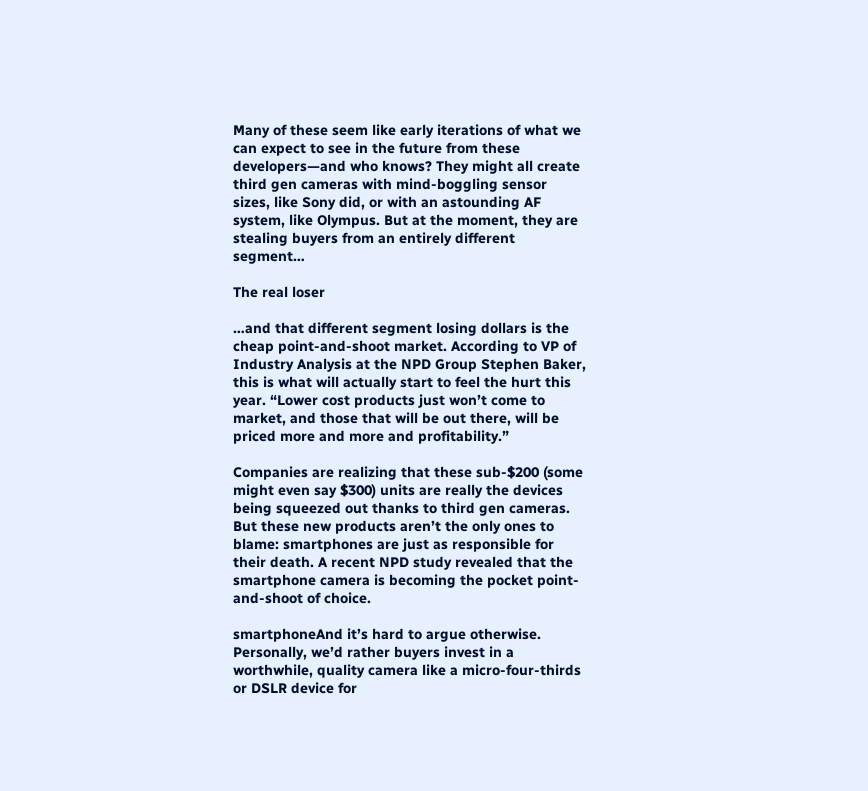Many of these seem like early iterations of what we can expect to see in the future from these developers—and who knows? They might all create third gen cameras with mind-boggling sensor sizes, like Sony did, or with an astounding AF system, like Olympus. But at the moment, they are stealing buyers from an entirely different segment…

The real loser

…and that different segment losing dollars is the cheap point-and-shoot market. According to VP of Industry Analysis at the NPD Group Stephen Baker, this is what will actually start to feel the hurt this year. “Lower cost products just won’t come to market, and those that will be out there, will be priced more and more and profitability.”

Companies are realizing that these sub-$200 (some might even say $300) units are really the devices being squeezed out thanks to third gen cameras. But these new products aren’t the only ones to blame: smartphones are just as responsible for their death. A recent NPD study revealed that the smartphone camera is becoming the pocket point-and-shoot of choice.

smartphoneAnd it’s hard to argue otherwise. Personally, we’d rather buyers invest in a worthwhile, quality camera like a micro-four-thirds or DSLR device for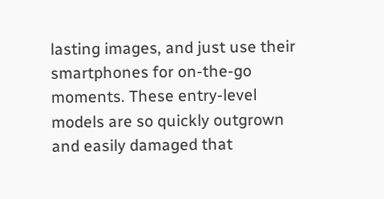lasting images, and just use their smartphones for on-the-go moments. These entry-level models are so quickly outgrown and easily damaged that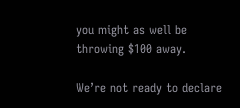you might as well be throwing $100 away.

We’re not ready to declare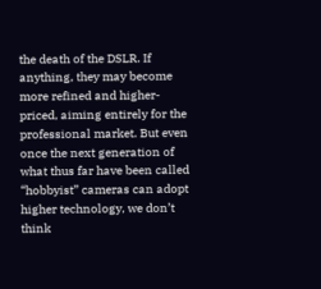the death of the DSLR. If anything, they may become more refined and higher-priced, aiming entirely for the professional market. But even once the next generation of what thus far have been called “hobbyist” cameras can adopt higher technology, we don’t think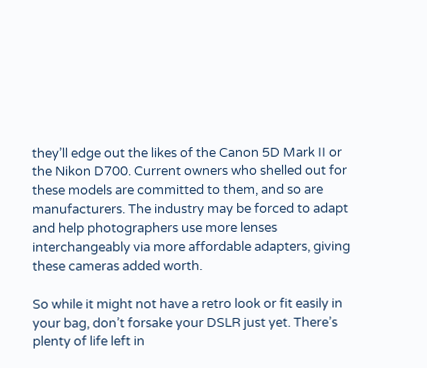they’ll edge out the likes of the Canon 5D Mark II or the Nikon D700. Current owners who shelled out for these models are committed to them, and so are manufacturers. The industry may be forced to adapt and help photographers use more lenses interchangeably via more affordable adapters, giving these cameras added worth.

So while it might not have a retro look or fit easily in your bag, don’t forsake your DSLR just yet. There’s plenty of life left in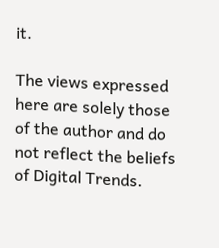it.

The views expressed here are solely those of the author and do not reflect the beliefs of Digital Trends.